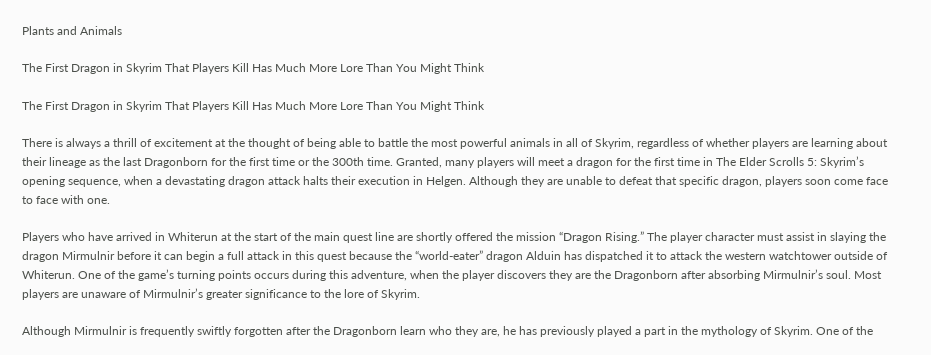Plants and Animals

The First Dragon in Skyrim That Players Kill Has Much More Lore Than You Might Think

The First Dragon in Skyrim That Players Kill Has Much More Lore Than You Might Think

There is always a thrill of excitement at the thought of being able to battle the most powerful animals in all of Skyrim, regardless of whether players are learning about their lineage as the last Dragonborn for the first time or the 300th time. Granted, many players will meet a dragon for the first time in The Elder Scrolls 5: Skyrim’s opening sequence, when a devastating dragon attack halts their execution in Helgen. Although they are unable to defeat that specific dragon, players soon come face to face with one.

Players who have arrived in Whiterun at the start of the main quest line are shortly offered the mission “Dragon Rising.” The player character must assist in slaying the dragon Mirmulnir before it can begin a full attack in this quest because the “world-eater” dragon Alduin has dispatched it to attack the western watchtower outside of Whiterun. One of the game’s turning points occurs during this adventure, when the player discovers they are the Dragonborn after absorbing Mirmulnir’s soul. Most players are unaware of Mirmulnir’s greater significance to the lore of Skyrim.

Although Mirmulnir is frequently swiftly forgotten after the Dragonborn learn who they are, he has previously played a part in the mythology of Skyrim. One of the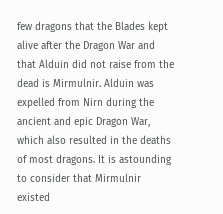few dragons that the Blades kept alive after the Dragon War and that Alduin did not raise from the dead is Mirmulnir. Alduin was expelled from Nirn during the ancient and epic Dragon War, which also resulted in the deaths of most dragons. It is astounding to consider that Mirmulnir existed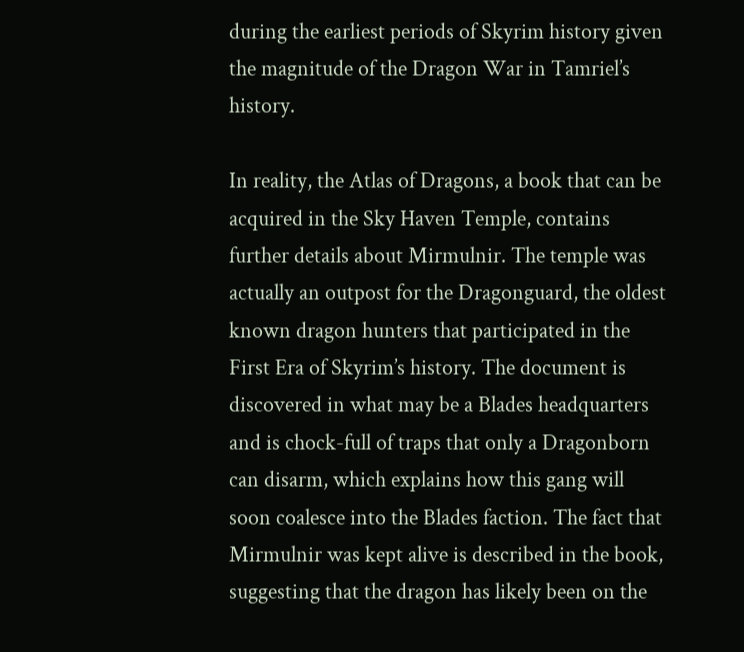during the earliest periods of Skyrim history given the magnitude of the Dragon War in Tamriel’s history.

In reality, the Atlas of Dragons, a book that can be acquired in the Sky Haven Temple, contains further details about Mirmulnir. The temple was actually an outpost for the Dragonguard, the oldest known dragon hunters that participated in the First Era of Skyrim’s history. The document is discovered in what may be a Blades headquarters and is chock-full of traps that only a Dragonborn can disarm, which explains how this gang will soon coalesce into the Blades faction. The fact that Mirmulnir was kept alive is described in the book, suggesting that the dragon has likely been on the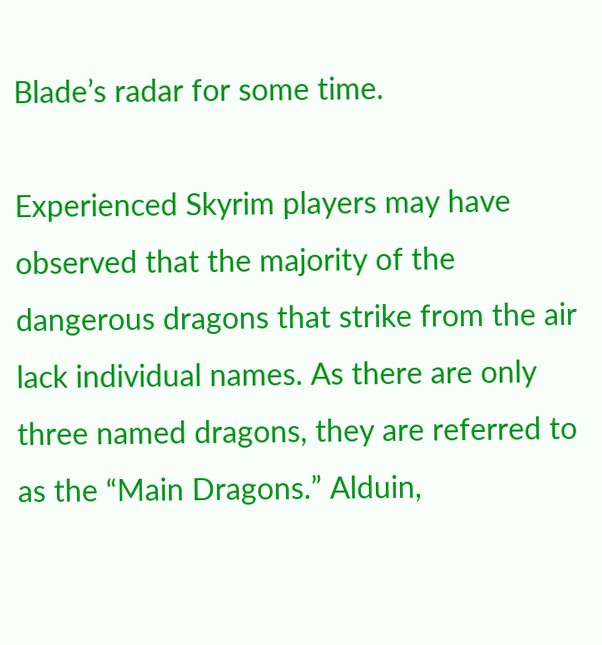Blade’s radar for some time.

Experienced Skyrim players may have observed that the majority of the dangerous dragons that strike from the air lack individual names. As there are only three named dragons, they are referred to as the “Main Dragons.” Alduin,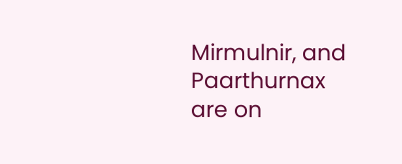Mirmulnir, and Paarthurnax are on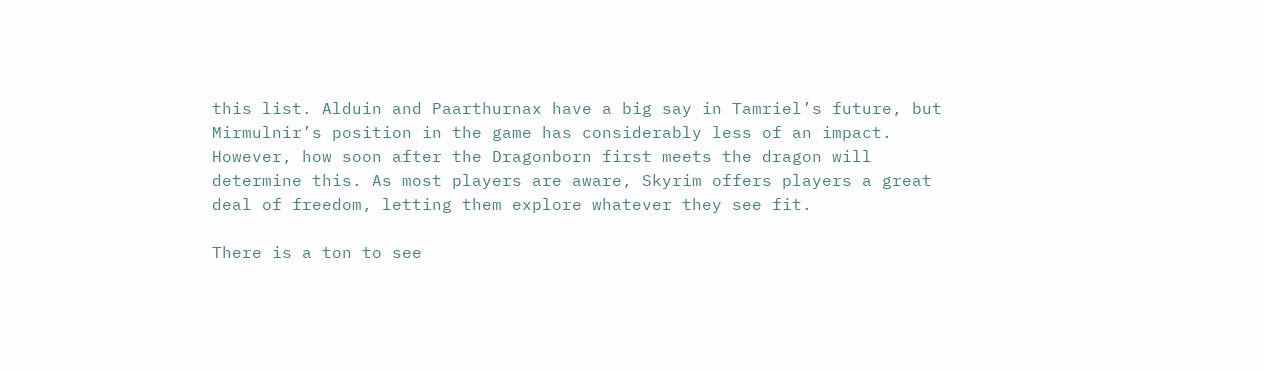this list. Alduin and Paarthurnax have a big say in Tamriel’s future, but Mirmulnir’s position in the game has considerably less of an impact. However, how soon after the Dragonborn first meets the dragon will determine this. As most players are aware, Skyrim offers players a great deal of freedom, letting them explore whatever they see fit.

There is a ton to see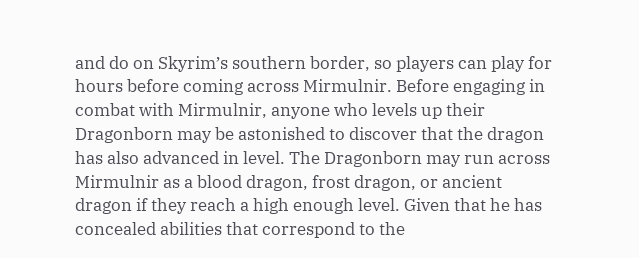and do on Skyrim’s southern border, so players can play for hours before coming across Mirmulnir. Before engaging in combat with Mirmulnir, anyone who levels up their Dragonborn may be astonished to discover that the dragon has also advanced in level. The Dragonborn may run across Mirmulnir as a blood dragon, frost dragon, or ancient dragon if they reach a high enough level. Given that he has concealed abilities that correspond to the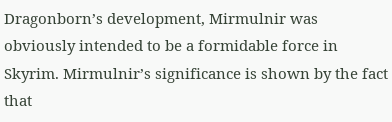Dragonborn’s development, Mirmulnir was obviously intended to be a formidable force in Skyrim. Mirmulnir’s significance is shown by the fact that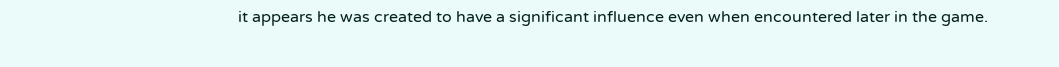it appears he was created to have a significant influence even when encountered later in the game.